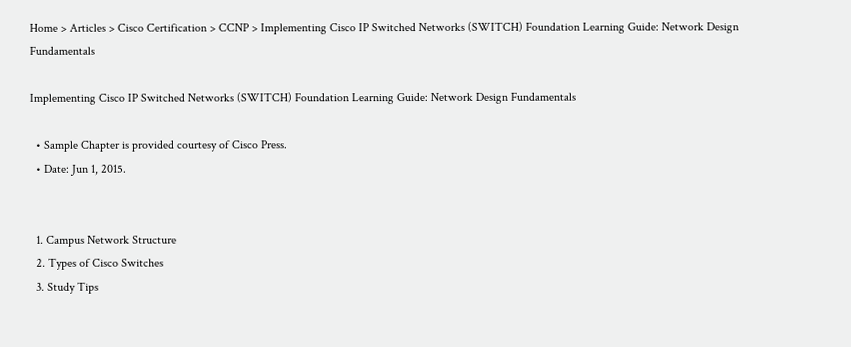Home > Articles > Cisco Certification > CCNP > Implementing Cisco IP Switched Networks (SWITCH) Foundation Learning Guide: Network Design Fundamentals

Implementing Cisco IP Switched Networks (SWITCH) Foundation Learning Guide: Network Design Fundamentals

  • Sample Chapter is provided courtesy of Cisco Press.
  • Date: Jun 1, 2015.


  1. Campus Network Structure
  2. Types of Cisco Switches
  3. Study Tips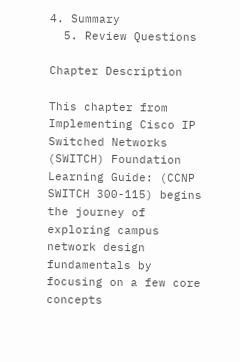4. Summary
  5. Review Questions

Chapter Description

This chapter from Implementing Cisco IP Switched Networks (SWITCH) Foundation Learning Guide: (CCNP SWITCH 300-115) begins the journey of exploring campus network design fundamentals by focusing on a few core concepts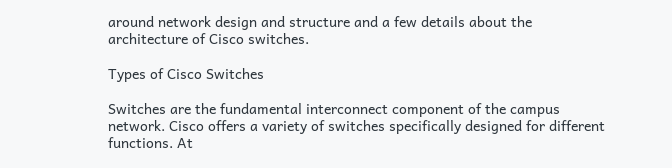around network design and structure and a few details about the architecture of Cisco switches.

Types of Cisco Switches

Switches are the fundamental interconnect component of the campus network. Cisco offers a variety of switches specifically designed for different functions. At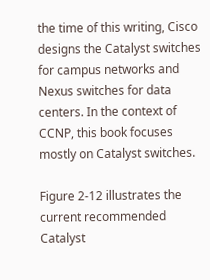the time of this writing, Cisco designs the Catalyst switches for campus networks and Nexus switches for data centers. In the context of CCNP, this book focuses mostly on Catalyst switches.

Figure 2-12 illustrates the current recommended Catalyst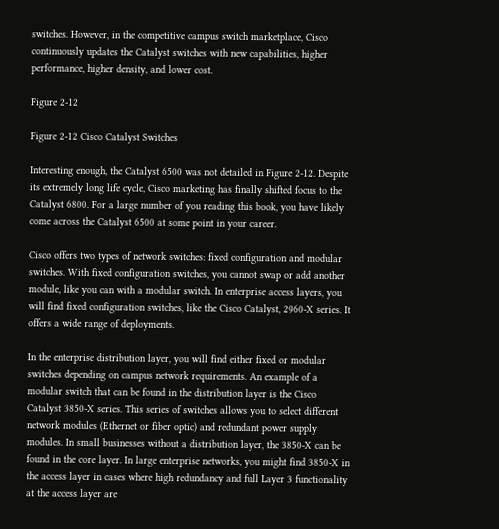switches. However, in the competitive campus switch marketplace, Cisco continuously updates the Catalyst switches with new capabilities, higher performance, higher density, and lower cost.

Figure 2-12

Figure 2-12 Cisco Catalyst Switches

Interesting enough, the Catalyst 6500 was not detailed in Figure 2-12. Despite its extremely long life cycle, Cisco marketing has finally shifted focus to the Catalyst 6800. For a large number of you reading this book, you have likely come across the Catalyst 6500 at some point in your career.

Cisco offers two types of network switches: fixed configuration and modular switches. With fixed configuration switches, you cannot swap or add another module, like you can with a modular switch. In enterprise access layers, you will find fixed configuration switches, like the Cisco Catalyst, 2960-X series. It offers a wide range of deployments.

In the enterprise distribution layer, you will find either fixed or modular switches depending on campus network requirements. An example of a modular switch that can be found in the distribution layer is the Cisco Catalyst 3850-X series. This series of switches allows you to select different network modules (Ethernet or fiber optic) and redundant power supply modules. In small businesses without a distribution layer, the 3850-X can be found in the core layer. In large enterprise networks, you might find 3850-X in the access layer in cases where high redundancy and full Layer 3 functionality at the access layer are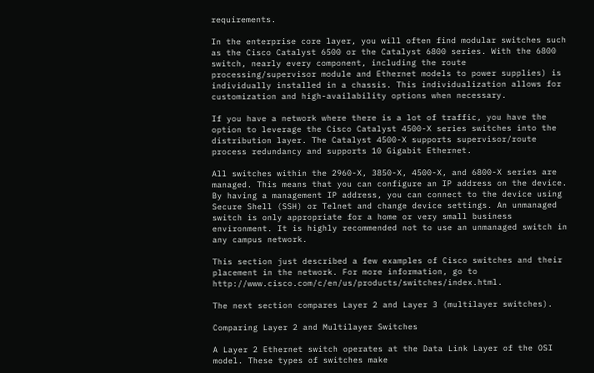requirements.

In the enterprise core layer, you will often find modular switches such as the Cisco Catalyst 6500 or the Catalyst 6800 series. With the 6800 switch, nearly every component, including the route processing/supervisor module and Ethernet models to power supplies) is individually installed in a chassis. This individualization allows for customization and high-availability options when necessary.

If you have a network where there is a lot of traffic, you have the option to leverage the Cisco Catalyst 4500-X series switches into the distribution layer. The Catalyst 4500-X supports supervisor/route process redundancy and supports 10 Gigabit Ethernet.

All switches within the 2960-X, 3850-X, 4500-X, and 6800-X series are managed. This means that you can configure an IP address on the device. By having a management IP address, you can connect to the device using Secure Shell (SSH) or Telnet and change device settings. An unmanaged switch is only appropriate for a home or very small business environment. It is highly recommended not to use an unmanaged switch in any campus network.

This section just described a few examples of Cisco switches and their placement in the network. For more information, go to http://www.cisco.com/c/en/us/products/switches/index.html.

The next section compares Layer 2 and Layer 3 (multilayer switches).

Comparing Layer 2 and Multilayer Switches

A Layer 2 Ethernet switch operates at the Data Link Layer of the OSI model. These types of switches make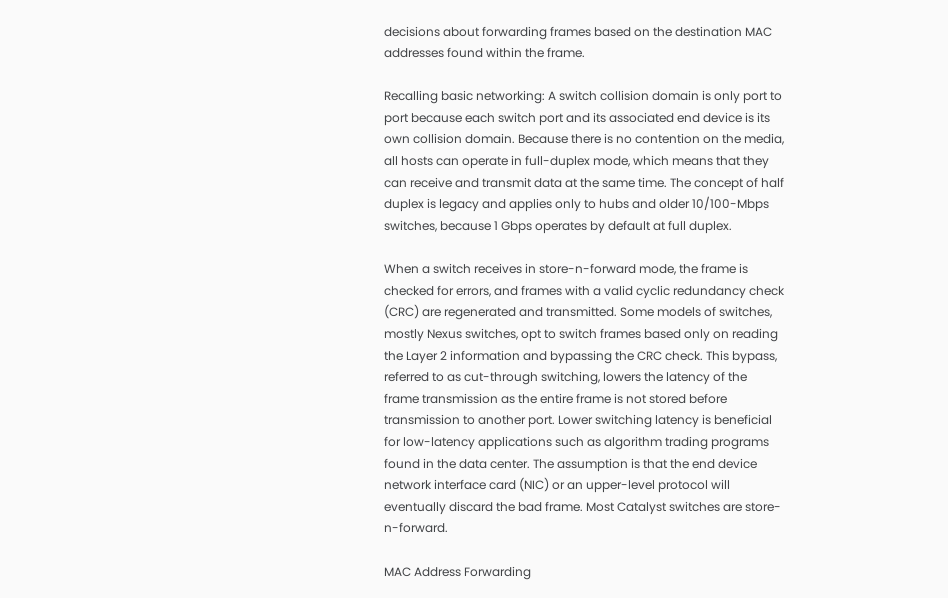decisions about forwarding frames based on the destination MAC addresses found within the frame.

Recalling basic networking: A switch collision domain is only port to port because each switch port and its associated end device is its own collision domain. Because there is no contention on the media, all hosts can operate in full-duplex mode, which means that they can receive and transmit data at the same time. The concept of half duplex is legacy and applies only to hubs and older 10/100-Mbps switches, because 1 Gbps operates by default at full duplex.

When a switch receives in store-n-forward mode, the frame is checked for errors, and frames with a valid cyclic redundancy check (CRC) are regenerated and transmitted. Some models of switches, mostly Nexus switches, opt to switch frames based only on reading the Layer 2 information and bypassing the CRC check. This bypass, referred to as cut-through switching, lowers the latency of the frame transmission as the entire frame is not stored before transmission to another port. Lower switching latency is beneficial for low-latency applications such as algorithm trading programs found in the data center. The assumption is that the end device network interface card (NIC) or an upper-level protocol will eventually discard the bad frame. Most Catalyst switches are store-n-forward.

MAC Address Forwarding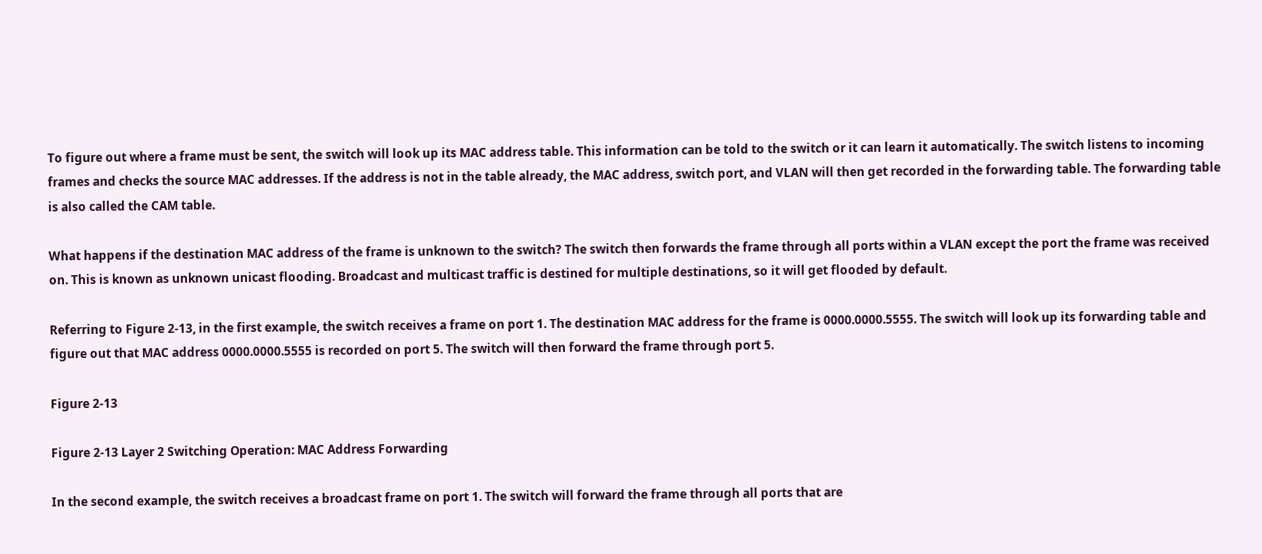To figure out where a frame must be sent, the switch will look up its MAC address table. This information can be told to the switch or it can learn it automatically. The switch listens to incoming frames and checks the source MAC addresses. If the address is not in the table already, the MAC address, switch port, and VLAN will then get recorded in the forwarding table. The forwarding table is also called the CAM table.

What happens if the destination MAC address of the frame is unknown to the switch? The switch then forwards the frame through all ports within a VLAN except the port the frame was received on. This is known as unknown unicast flooding. Broadcast and multicast traffic is destined for multiple destinations, so it will get flooded by default.

Referring to Figure 2-13, in the first example, the switch receives a frame on port 1. The destination MAC address for the frame is 0000.0000.5555. The switch will look up its forwarding table and figure out that MAC address 0000.0000.5555 is recorded on port 5. The switch will then forward the frame through port 5.

Figure 2-13

Figure 2-13 Layer 2 Switching Operation: MAC Address Forwarding

In the second example, the switch receives a broadcast frame on port 1. The switch will forward the frame through all ports that are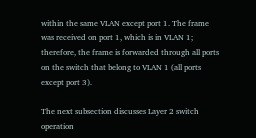within the same VLAN except port 1. The frame was received on port 1, which is in VLAN 1; therefore, the frame is forwarded through all ports on the switch that belong to VLAN 1 (all ports except port 3).

The next subsection discusses Layer 2 switch operation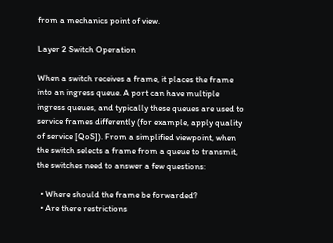from a mechanics point of view.

Layer 2 Switch Operation

When a switch receives a frame, it places the frame into an ingress queue. A port can have multiple ingress queues, and typically these queues are used to service frames differently (for example, apply quality of service [QoS]). From a simplified viewpoint, when the switch selects a frame from a queue to transmit, the switches need to answer a few questions:

  • Where should the frame be forwarded?
  • Are there restrictions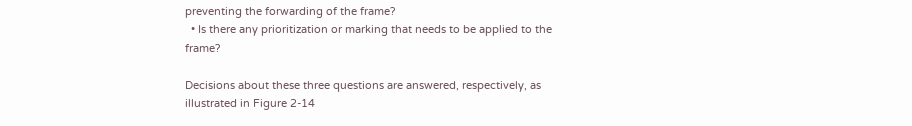preventing the forwarding of the frame?
  • Is there any prioritization or marking that needs to be applied to the frame?

Decisions about these three questions are answered, respectively, as illustrated in Figure 2-14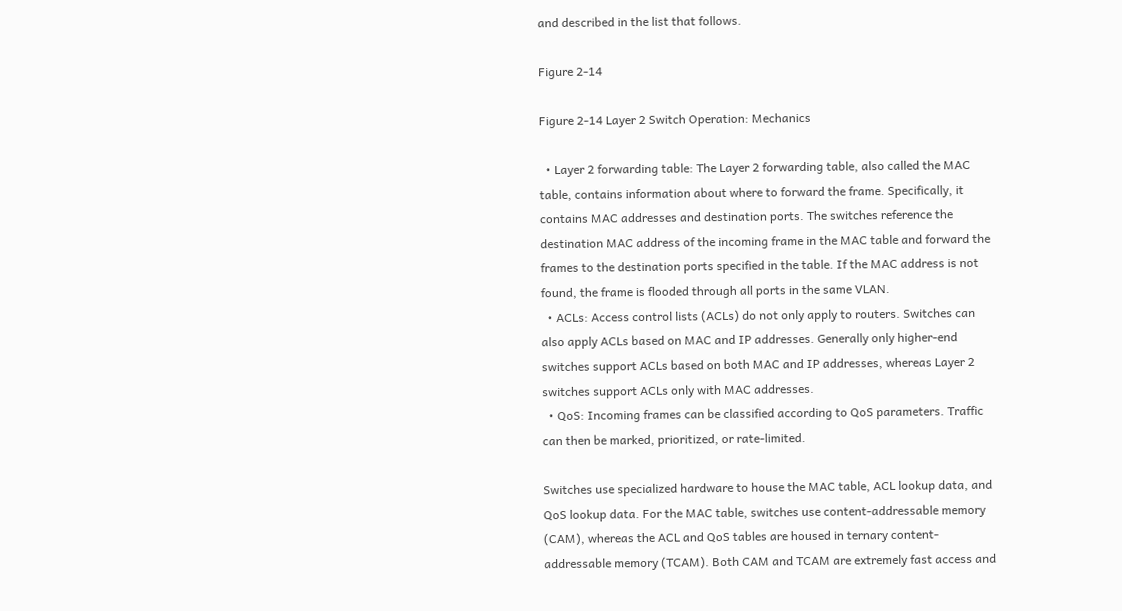and described in the list that follows.

Figure 2-14

Figure 2-14 Layer 2 Switch Operation: Mechanics

  • Layer 2 forwarding table: The Layer 2 forwarding table, also called the MAC table, contains information about where to forward the frame. Specifically, it contains MAC addresses and destination ports. The switches reference the destination MAC address of the incoming frame in the MAC table and forward the frames to the destination ports specified in the table. If the MAC address is not found, the frame is flooded through all ports in the same VLAN.
  • ACLs: Access control lists (ACLs) do not only apply to routers. Switches can also apply ACLs based on MAC and IP addresses. Generally only higher-end switches support ACLs based on both MAC and IP addresses, whereas Layer 2 switches support ACLs only with MAC addresses.
  • QoS: Incoming frames can be classified according to QoS parameters. Traffic can then be marked, prioritized, or rate-limited.

Switches use specialized hardware to house the MAC table, ACL lookup data, and QoS lookup data. For the MAC table, switches use content-addressable memory (CAM), whereas the ACL and QoS tables are housed in ternary content-addressable memory (TCAM). Both CAM and TCAM are extremely fast access and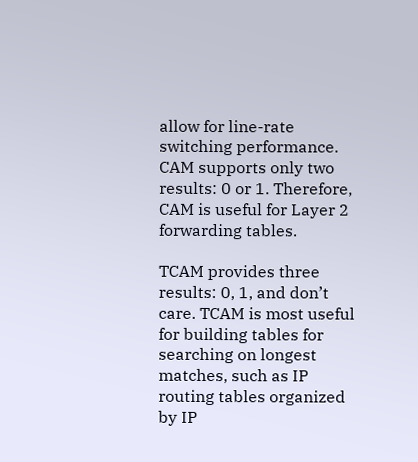allow for line-rate switching performance. CAM supports only two results: 0 or 1. Therefore, CAM is useful for Layer 2 forwarding tables.

TCAM provides three results: 0, 1, and don’t care. TCAM is most useful for building tables for searching on longest matches, such as IP routing tables organized by IP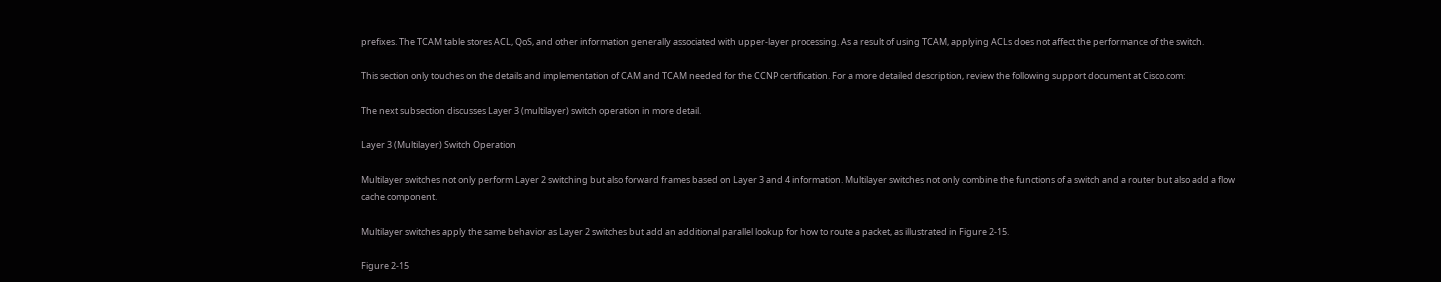prefixes. The TCAM table stores ACL, QoS, and other information generally associated with upper-layer processing. As a result of using TCAM, applying ACLs does not affect the performance of the switch.

This section only touches on the details and implementation of CAM and TCAM needed for the CCNP certification. For a more detailed description, review the following support document at Cisco.com:

The next subsection discusses Layer 3 (multilayer) switch operation in more detail.

Layer 3 (Multilayer) Switch Operation

Multilayer switches not only perform Layer 2 switching but also forward frames based on Layer 3 and 4 information. Multilayer switches not only combine the functions of a switch and a router but also add a flow cache component.

Multilayer switches apply the same behavior as Layer 2 switches but add an additional parallel lookup for how to route a packet, as illustrated in Figure 2-15.

Figure 2-15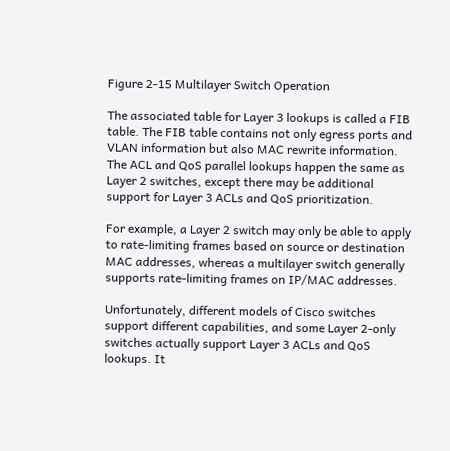Figure 2-15 Multilayer Switch Operation

The associated table for Layer 3 lookups is called a FIB table. The FIB table contains not only egress ports and VLAN information but also MAC rewrite information. The ACL and QoS parallel lookups happen the same as Layer 2 switches, except there may be additional support for Layer 3 ACLs and QoS prioritization.

For example, a Layer 2 switch may only be able to apply to rate-limiting frames based on source or destination MAC addresses, whereas a multilayer switch generally supports rate-limiting frames on IP/MAC addresses.

Unfortunately, different models of Cisco switches support different capabilities, and some Layer 2-only switches actually support Layer 3 ACLs and QoS lookups. It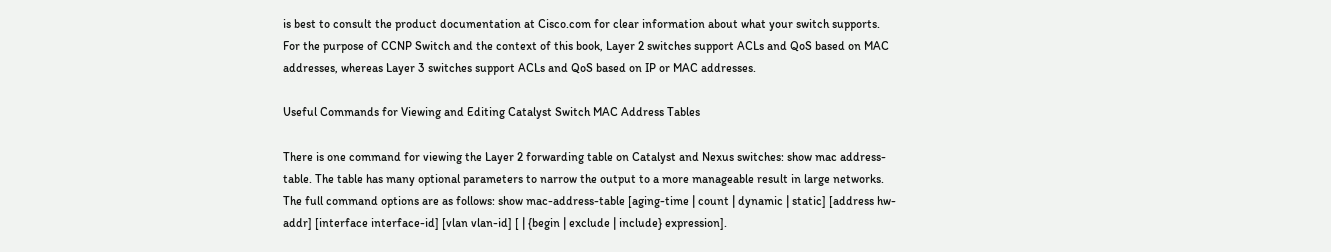is best to consult the product documentation at Cisco.com for clear information about what your switch supports. For the purpose of CCNP Switch and the context of this book, Layer 2 switches support ACLs and QoS based on MAC addresses, whereas Layer 3 switches support ACLs and QoS based on IP or MAC addresses.

Useful Commands for Viewing and Editing Catalyst Switch MAC Address Tables

There is one command for viewing the Layer 2 forwarding table on Catalyst and Nexus switches: show mac address-table. The table has many optional parameters to narrow the output to a more manageable result in large networks. The full command options are as follows: show mac-address-table [aging-time | count | dynamic | static] [address hw-addr] [interface interface-id] [vlan vlan-id] [ | {begin | exclude | include} expression].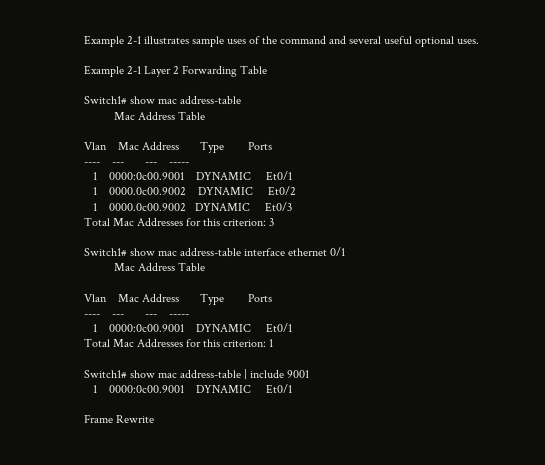Example 2-1 illustrates sample uses of the command and several useful optional uses.

Example 2-1 Layer 2 Forwarding Table

Switch1# show mac address-table
          Mac Address Table

Vlan    Mac Address       Type        Ports
----    ---       ---    -----
   1    0000:0c00.9001    DYNAMIC     Et0/1
   1    0000.0c00.9002    DYNAMIC     Et0/2
   1    0000.0c00.9002   DYNAMIC     Et0/3
Total Mac Addresses for this criterion: 3

Switch1# show mac address-table interface ethernet 0/1
          Mac Address Table

Vlan    Mac Address       Type        Ports
----    ---       ---    -----
   1    0000:0c00.9001    DYNAMIC     Et0/1
Total Mac Addresses for this criterion: 1

Switch1# show mac address-table | include 9001
   1    0000:0c00.9001    DYNAMIC     Et0/1

Frame Rewrite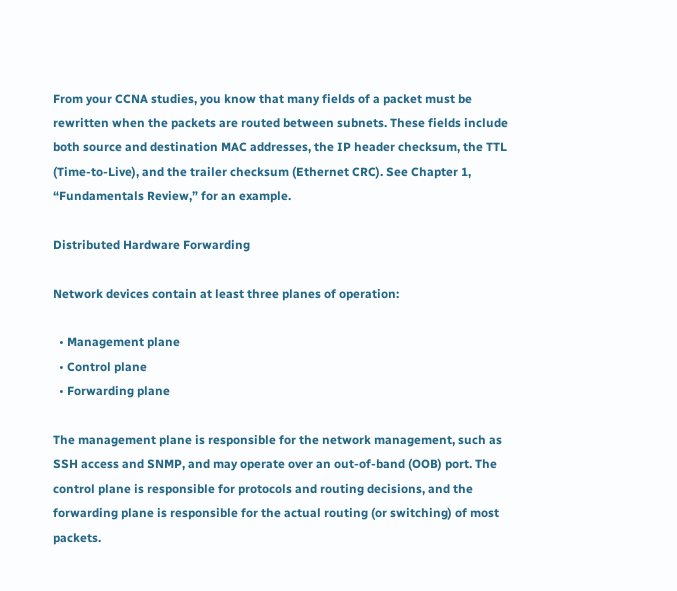From your CCNA studies, you know that many fields of a packet must be rewritten when the packets are routed between subnets. These fields include both source and destination MAC addresses, the IP header checksum, the TTL (Time-to-Live), and the trailer checksum (Ethernet CRC). See Chapter 1, “Fundamentals Review,” for an example.

Distributed Hardware Forwarding

Network devices contain at least three planes of operation:

  • Management plane
  • Control plane
  • Forwarding plane

The management plane is responsible for the network management, such as SSH access and SNMP, and may operate over an out-of-band (OOB) port. The control plane is responsible for protocols and routing decisions, and the forwarding plane is responsible for the actual routing (or switching) of most packets.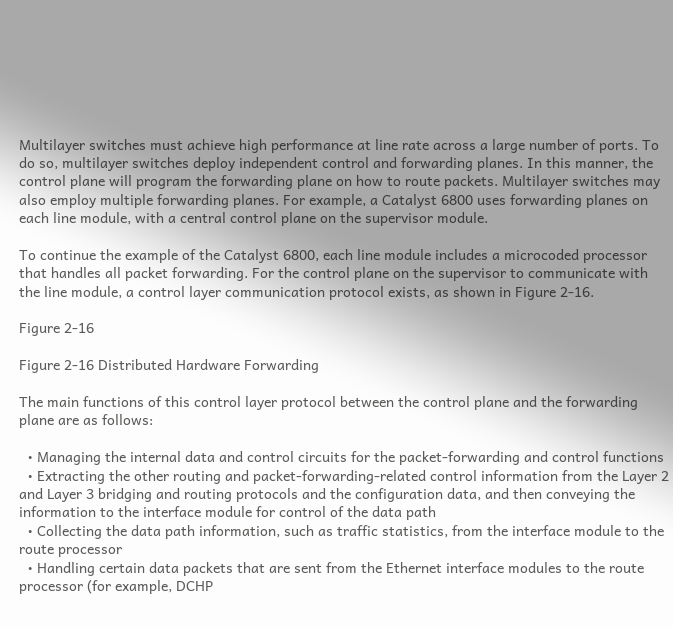Multilayer switches must achieve high performance at line rate across a large number of ports. To do so, multilayer switches deploy independent control and forwarding planes. In this manner, the control plane will program the forwarding plane on how to route packets. Multilayer switches may also employ multiple forwarding planes. For example, a Catalyst 6800 uses forwarding planes on each line module, with a central control plane on the supervisor module.

To continue the example of the Catalyst 6800, each line module includes a microcoded processor that handles all packet forwarding. For the control plane on the supervisor to communicate with the line module, a control layer communication protocol exists, as shown in Figure 2-16.

Figure 2-16

Figure 2-16 Distributed Hardware Forwarding

The main functions of this control layer protocol between the control plane and the forwarding plane are as follows:

  • Managing the internal data and control circuits for the packet-forwarding and control functions
  • Extracting the other routing and packet-forwarding-related control information from the Layer 2 and Layer 3 bridging and routing protocols and the configuration data, and then conveying the information to the interface module for control of the data path
  • Collecting the data path information, such as traffic statistics, from the interface module to the route processor
  • Handling certain data packets that are sent from the Ethernet interface modules to the route processor (for example, DCHP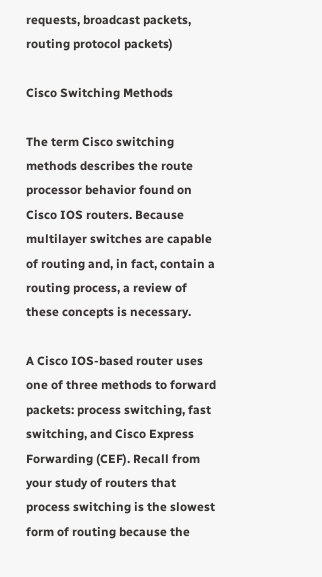requests, broadcast packets, routing protocol packets)

Cisco Switching Methods

The term Cisco switching methods describes the route processor behavior found on Cisco IOS routers. Because multilayer switches are capable of routing and, in fact, contain a routing process, a review of these concepts is necessary.

A Cisco IOS-based router uses one of three methods to forward packets: process switching, fast switching, and Cisco Express Forwarding (CEF). Recall from your study of routers that process switching is the slowest form of routing because the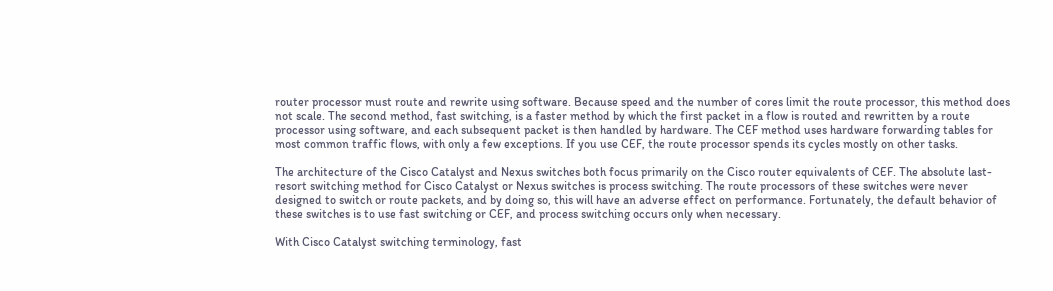router processor must route and rewrite using software. Because speed and the number of cores limit the route processor, this method does not scale. The second method, fast switching, is a faster method by which the first packet in a flow is routed and rewritten by a route processor using software, and each subsequent packet is then handled by hardware. The CEF method uses hardware forwarding tables for most common traffic flows, with only a few exceptions. If you use CEF, the route processor spends its cycles mostly on other tasks.

The architecture of the Cisco Catalyst and Nexus switches both focus primarily on the Cisco router equivalents of CEF. The absolute last-resort switching method for Cisco Catalyst or Nexus switches is process switching. The route processors of these switches were never designed to switch or route packets, and by doing so, this will have an adverse effect on performance. Fortunately, the default behavior of these switches is to use fast switching or CEF, and process switching occurs only when necessary.

With Cisco Catalyst switching terminology, fast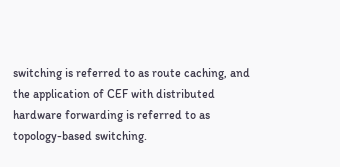switching is referred to as route caching, and the application of CEF with distributed hardware forwarding is referred to as topology-based switching.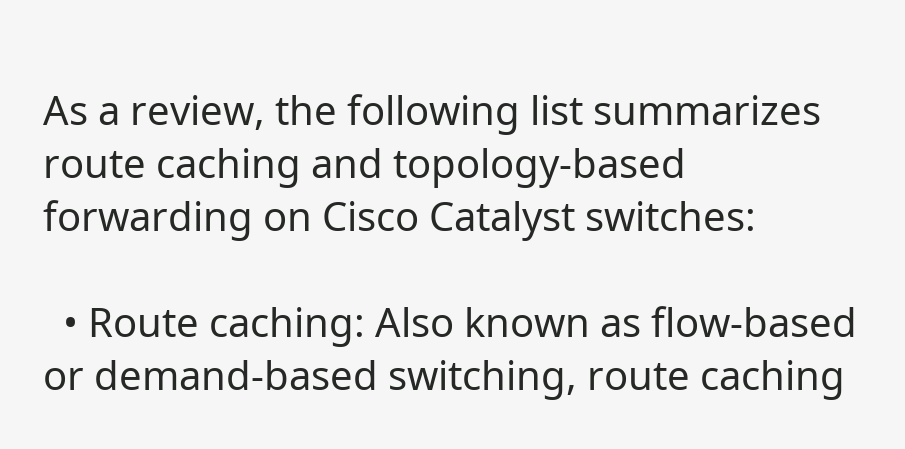As a review, the following list summarizes route caching and topology-based forwarding on Cisco Catalyst switches:

  • Route caching: Also known as flow-based or demand-based switching, route caching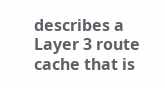describes a Layer 3 route cache that is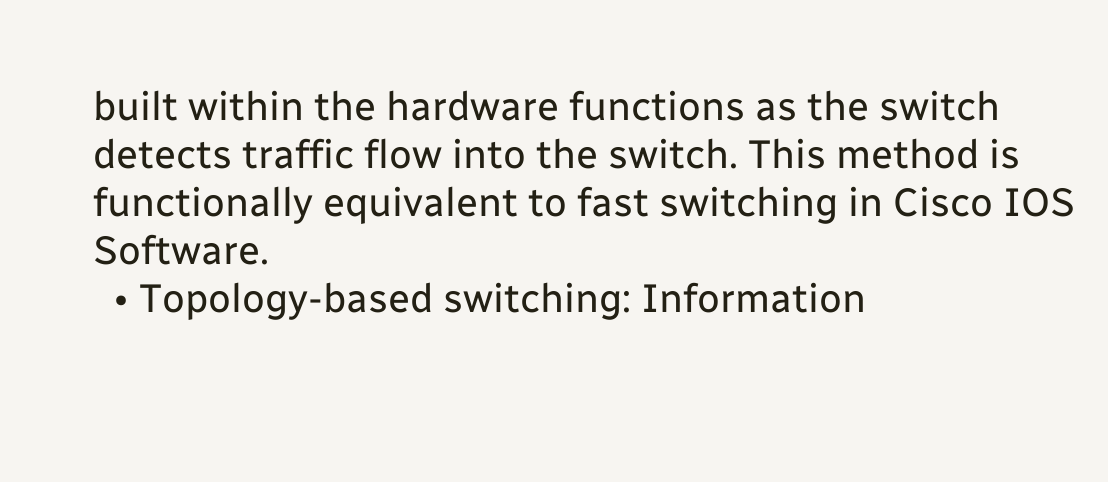built within the hardware functions as the switch detects traffic flow into the switch. This method is functionally equivalent to fast switching in Cisco IOS Software.
  • Topology-based switching: Information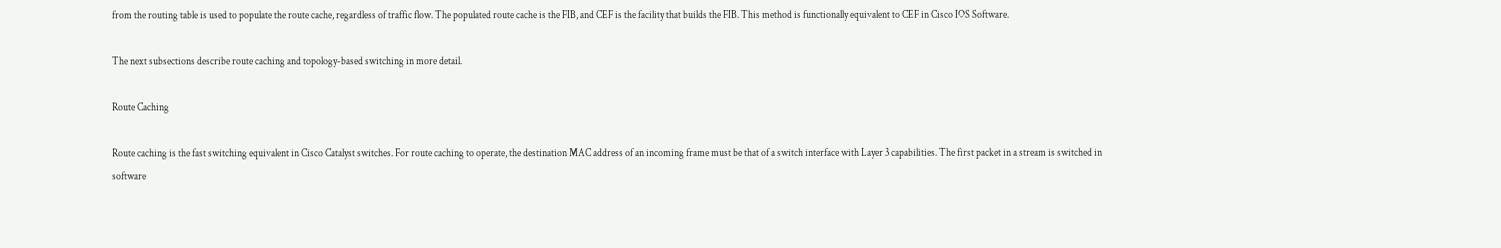from the routing table is used to populate the route cache, regardless of traffic flow. The populated route cache is the FIB, and CEF is the facility that builds the FIB. This method is functionally equivalent to CEF in Cisco IOS Software.

The next subsections describe route caching and topology-based switching in more detail.

Route Caching

Route caching is the fast switching equivalent in Cisco Catalyst switches. For route caching to operate, the destination MAC address of an incoming frame must be that of a switch interface with Layer 3 capabilities. The first packet in a stream is switched in software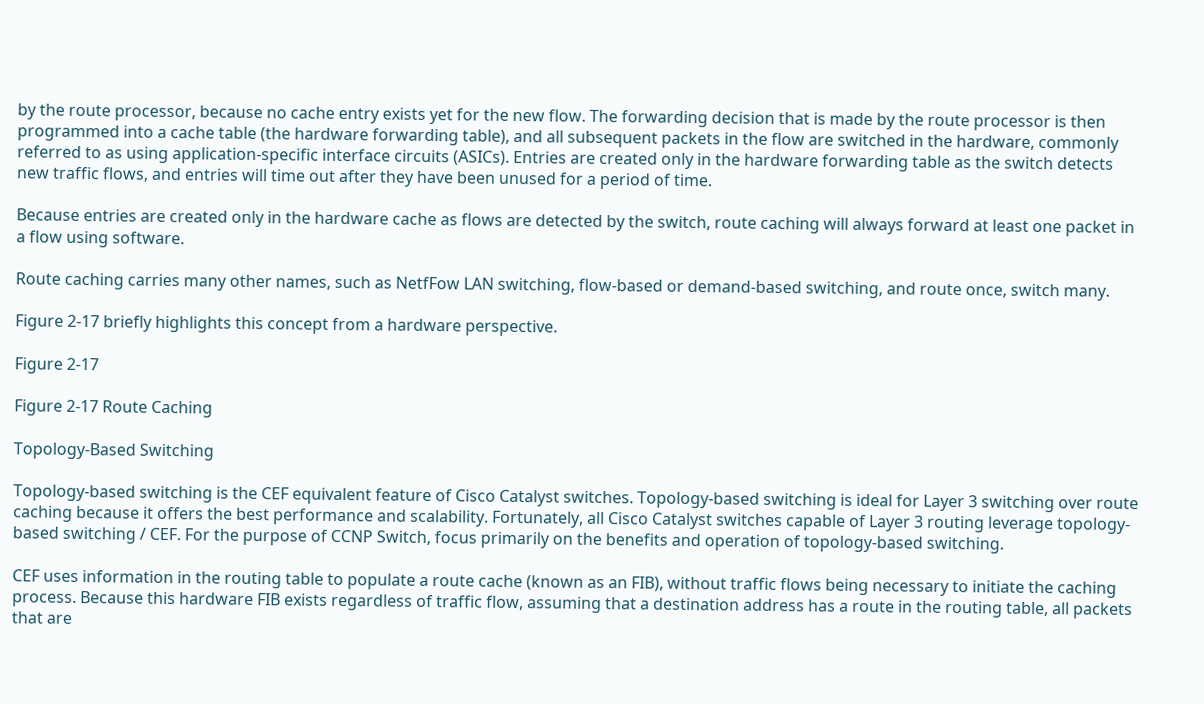by the route processor, because no cache entry exists yet for the new flow. The forwarding decision that is made by the route processor is then programmed into a cache table (the hardware forwarding table), and all subsequent packets in the flow are switched in the hardware, commonly referred to as using application-specific interface circuits (ASICs). Entries are created only in the hardware forwarding table as the switch detects new traffic flows, and entries will time out after they have been unused for a period of time.

Because entries are created only in the hardware cache as flows are detected by the switch, route caching will always forward at least one packet in a flow using software.

Route caching carries many other names, such as NetfFow LAN switching, flow-based or demand-based switching, and route once, switch many.

Figure 2-17 briefly highlights this concept from a hardware perspective.

Figure 2-17

Figure 2-17 Route Caching

Topology-Based Switching

Topology-based switching is the CEF equivalent feature of Cisco Catalyst switches. Topology-based switching is ideal for Layer 3 switching over route caching because it offers the best performance and scalability. Fortunately, all Cisco Catalyst switches capable of Layer 3 routing leverage topology-based switching / CEF. For the purpose of CCNP Switch, focus primarily on the benefits and operation of topology-based switching.

CEF uses information in the routing table to populate a route cache (known as an FIB), without traffic flows being necessary to initiate the caching process. Because this hardware FIB exists regardless of traffic flow, assuming that a destination address has a route in the routing table, all packets that are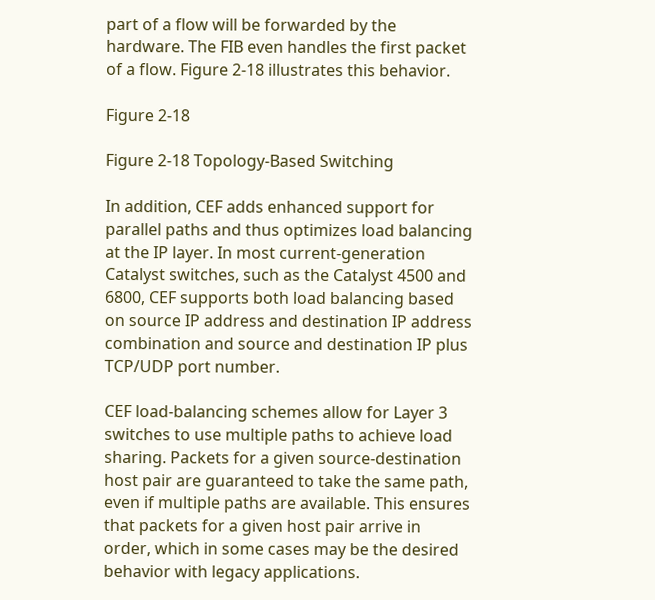part of a flow will be forwarded by the hardware. The FIB even handles the first packet of a flow. Figure 2-18 illustrates this behavior.

Figure 2-18

Figure 2-18 Topology-Based Switching

In addition, CEF adds enhanced support for parallel paths and thus optimizes load balancing at the IP layer. In most current-generation Catalyst switches, such as the Catalyst 4500 and 6800, CEF supports both load balancing based on source IP address and destination IP address combination and source and destination IP plus TCP/UDP port number.

CEF load-balancing schemes allow for Layer 3 switches to use multiple paths to achieve load sharing. Packets for a given source-destination host pair are guaranteed to take the same path, even if multiple paths are available. This ensures that packets for a given host pair arrive in order, which in some cases may be the desired behavior with legacy applications.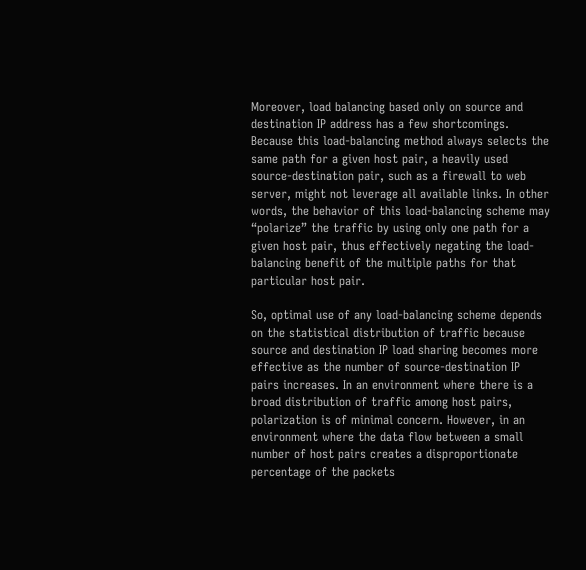Moreover, load balancing based only on source and destination IP address has a few shortcomings. Because this load-balancing method always selects the same path for a given host pair, a heavily used source-destination pair, such as a firewall to web server, might not leverage all available links. In other words, the behavior of this load-balancing scheme may “polarize” the traffic by using only one path for a given host pair, thus effectively negating the load-balancing benefit of the multiple paths for that particular host pair.

So, optimal use of any load-balancing scheme depends on the statistical distribution of traffic because source and destination IP load sharing becomes more effective as the number of source-destination IP pairs increases. In an environment where there is a broad distribution of traffic among host pairs, polarization is of minimal concern. However, in an environment where the data flow between a small number of host pairs creates a disproportionate percentage of the packets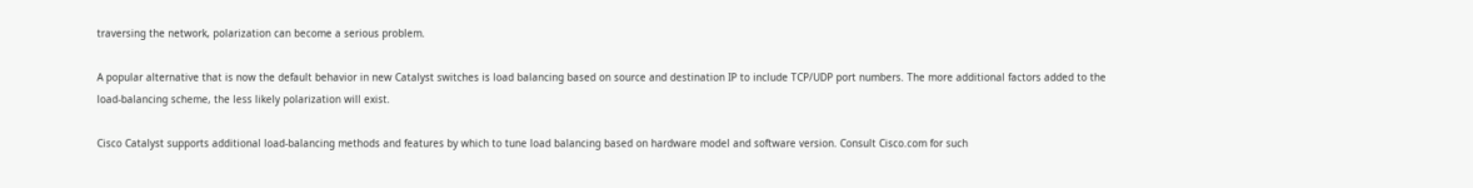traversing the network, polarization can become a serious problem.

A popular alternative that is now the default behavior in new Catalyst switches is load balancing based on source and destination IP to include TCP/UDP port numbers. The more additional factors added to the load-balancing scheme, the less likely polarization will exist.

Cisco Catalyst supports additional load-balancing methods and features by which to tune load balancing based on hardware model and software version. Consult Cisco.com for such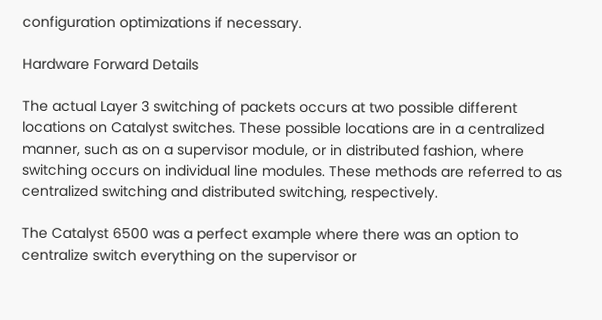configuration optimizations if necessary.

Hardware Forward Details

The actual Layer 3 switching of packets occurs at two possible different locations on Catalyst switches. These possible locations are in a centralized manner, such as on a supervisor module, or in distributed fashion, where switching occurs on individual line modules. These methods are referred to as centralized switching and distributed switching, respectively.

The Catalyst 6500 was a perfect example where there was an option to centralize switch everything on the supervisor or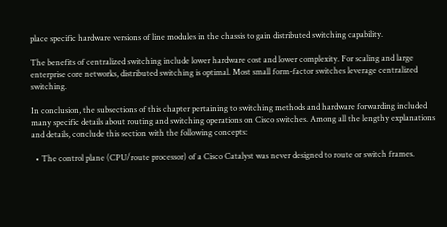place specific hardware versions of line modules in the chassis to gain distributed switching capability.

The benefits of centralized switching include lower hardware cost and lower complexity. For scaling and large enterprise core networks, distributed switching is optimal. Most small form-factor switches leverage centralized switching.

In conclusion, the subsections of this chapter pertaining to switching methods and hardware forwarding included many specific details about routing and switching operations on Cisco switches. Among all the lengthy explanations and details, conclude this section with the following concepts:

  • The control plane (CPU/route processor) of a Cisco Catalyst was never designed to route or switch frames.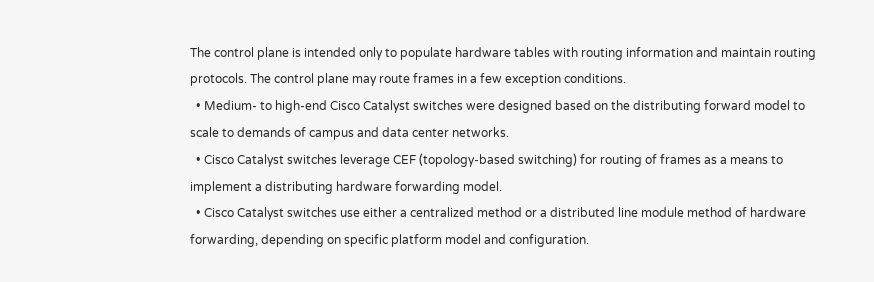The control plane is intended only to populate hardware tables with routing information and maintain routing protocols. The control plane may route frames in a few exception conditions.
  • Medium- to high-end Cisco Catalyst switches were designed based on the distributing forward model to scale to demands of campus and data center networks.
  • Cisco Catalyst switches leverage CEF (topology-based switching) for routing of frames as a means to implement a distributing hardware forwarding model.
  • Cisco Catalyst switches use either a centralized method or a distributed line module method of hardware forwarding, depending on specific platform model and configuration.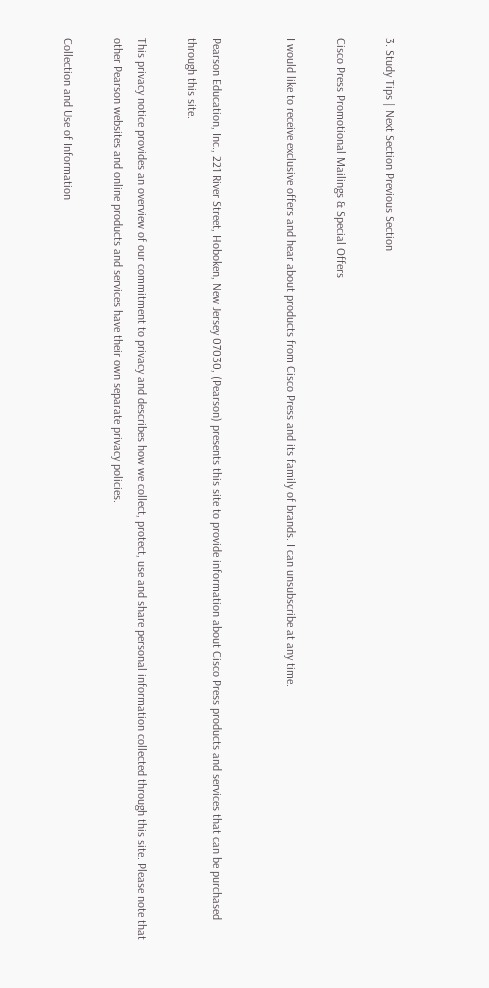3. Study Tips | Next Section Previous Section

Cisco Press Promotional Mailings & Special Offers

I would like to receive exclusive offers and hear about products from Cisco Press and its family of brands. I can unsubscribe at any time.


Pearson Education, Inc., 221 River Street, Hoboken, New Jersey 07030, (Pearson) presents this site to provide information about Cisco Press products and services that can be purchased through this site.

This privacy notice provides an overview of our commitment to privacy and describes how we collect, protect, use and share personal information collected through this site. Please note that other Pearson websites and online products and services have their own separate privacy policies.

Collection and Use of Information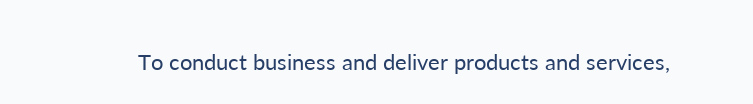To conduct business and deliver products and services,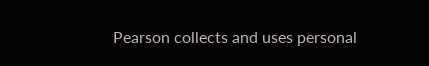Pearson collects and uses personal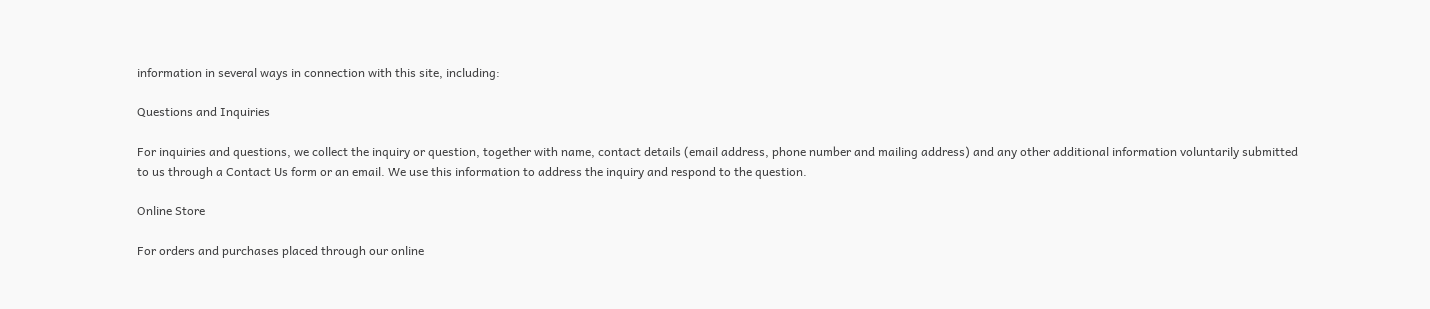information in several ways in connection with this site, including:

Questions and Inquiries

For inquiries and questions, we collect the inquiry or question, together with name, contact details (email address, phone number and mailing address) and any other additional information voluntarily submitted to us through a Contact Us form or an email. We use this information to address the inquiry and respond to the question.

Online Store

For orders and purchases placed through our online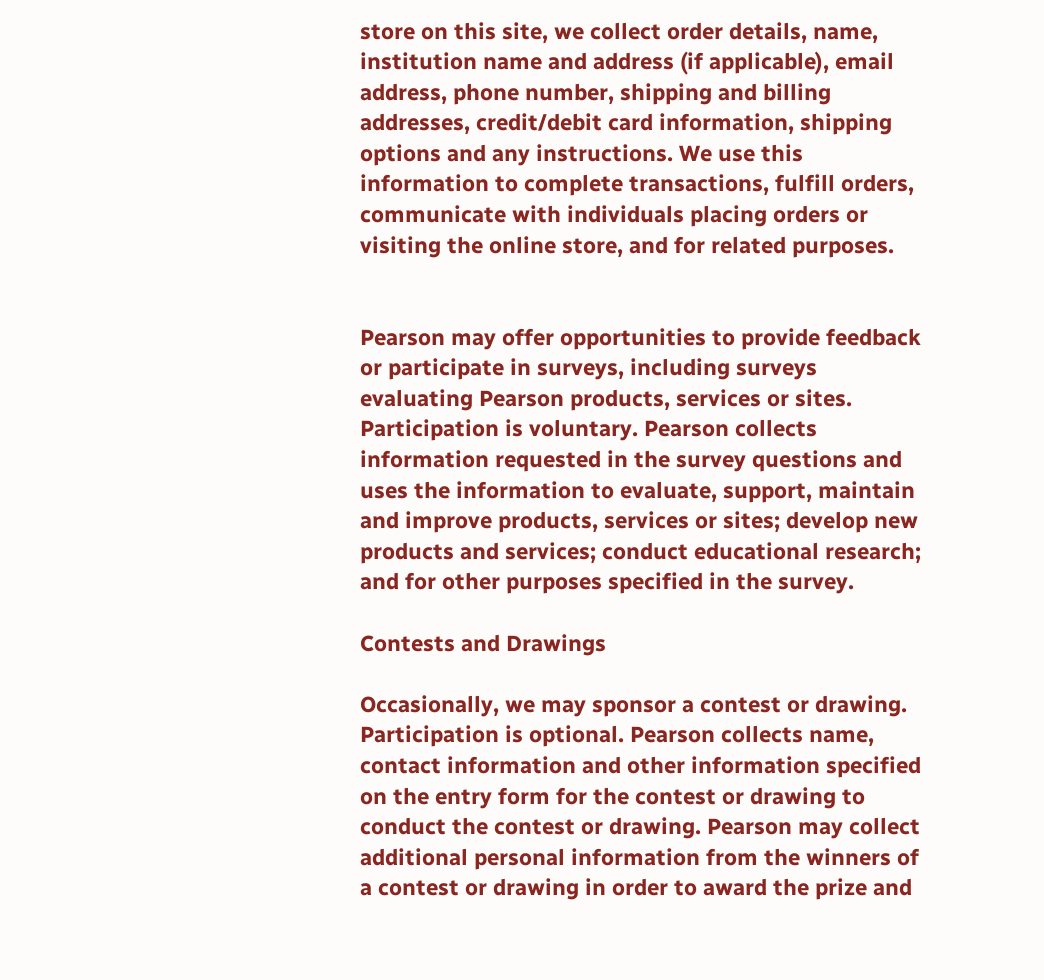store on this site, we collect order details, name, institution name and address (if applicable), email address, phone number, shipping and billing addresses, credit/debit card information, shipping options and any instructions. We use this information to complete transactions, fulfill orders, communicate with individuals placing orders or visiting the online store, and for related purposes.


Pearson may offer opportunities to provide feedback or participate in surveys, including surveys evaluating Pearson products, services or sites. Participation is voluntary. Pearson collects information requested in the survey questions and uses the information to evaluate, support, maintain and improve products, services or sites; develop new products and services; conduct educational research; and for other purposes specified in the survey.

Contests and Drawings

Occasionally, we may sponsor a contest or drawing. Participation is optional. Pearson collects name, contact information and other information specified on the entry form for the contest or drawing to conduct the contest or drawing. Pearson may collect additional personal information from the winners of a contest or drawing in order to award the prize and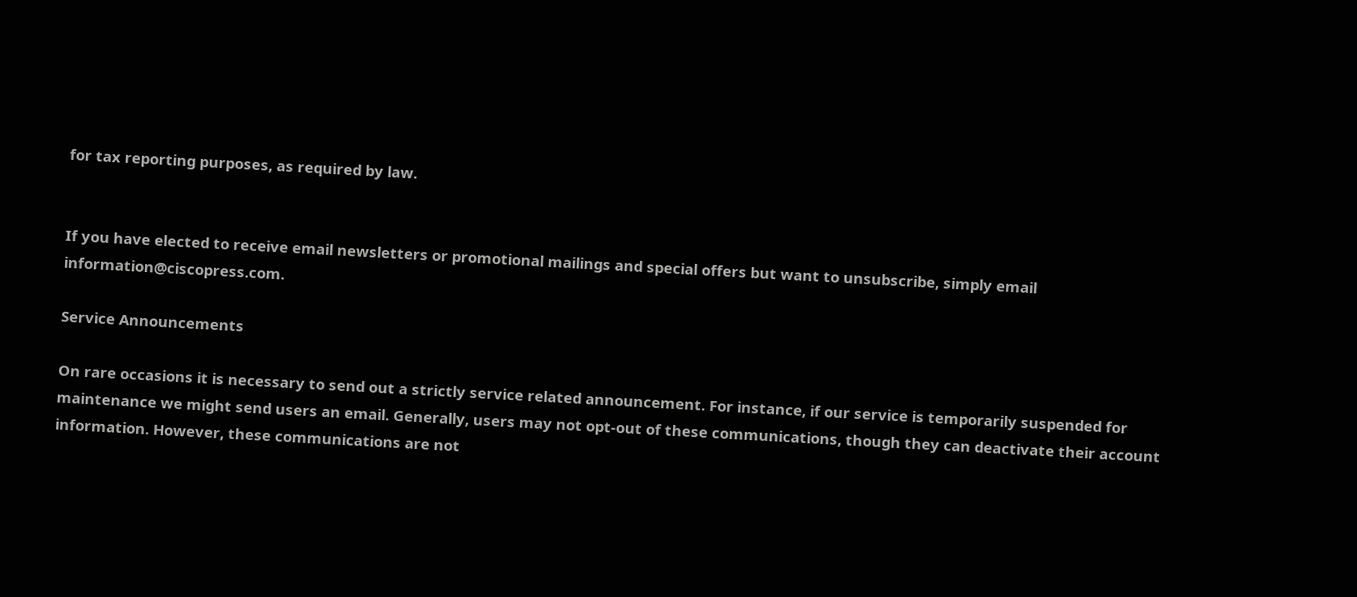for tax reporting purposes, as required by law.


If you have elected to receive email newsletters or promotional mailings and special offers but want to unsubscribe, simply email information@ciscopress.com.

Service Announcements

On rare occasions it is necessary to send out a strictly service related announcement. For instance, if our service is temporarily suspended for maintenance we might send users an email. Generally, users may not opt-out of these communications, though they can deactivate their account information. However, these communications are not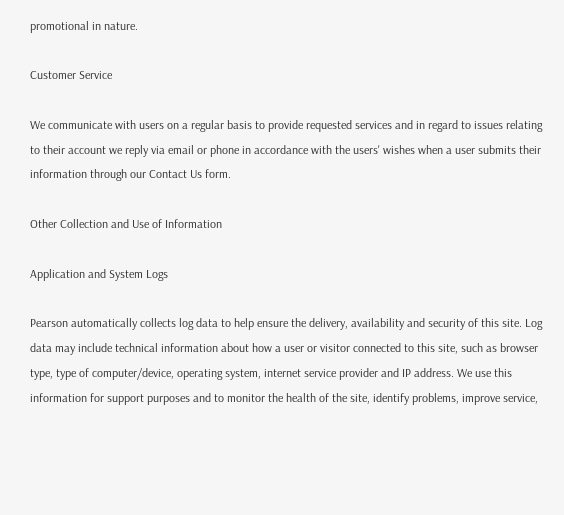promotional in nature.

Customer Service

We communicate with users on a regular basis to provide requested services and in regard to issues relating to their account we reply via email or phone in accordance with the users' wishes when a user submits their information through our Contact Us form.

Other Collection and Use of Information

Application and System Logs

Pearson automatically collects log data to help ensure the delivery, availability and security of this site. Log data may include technical information about how a user or visitor connected to this site, such as browser type, type of computer/device, operating system, internet service provider and IP address. We use this information for support purposes and to monitor the health of the site, identify problems, improve service,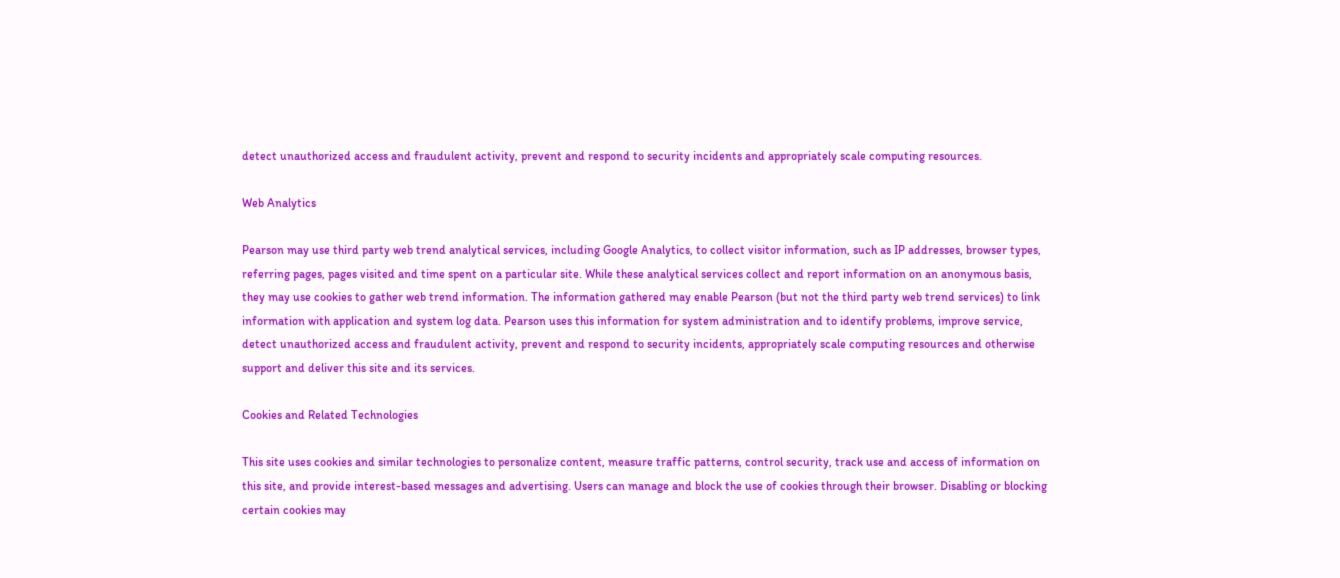detect unauthorized access and fraudulent activity, prevent and respond to security incidents and appropriately scale computing resources.

Web Analytics

Pearson may use third party web trend analytical services, including Google Analytics, to collect visitor information, such as IP addresses, browser types, referring pages, pages visited and time spent on a particular site. While these analytical services collect and report information on an anonymous basis, they may use cookies to gather web trend information. The information gathered may enable Pearson (but not the third party web trend services) to link information with application and system log data. Pearson uses this information for system administration and to identify problems, improve service, detect unauthorized access and fraudulent activity, prevent and respond to security incidents, appropriately scale computing resources and otherwise support and deliver this site and its services.

Cookies and Related Technologies

This site uses cookies and similar technologies to personalize content, measure traffic patterns, control security, track use and access of information on this site, and provide interest-based messages and advertising. Users can manage and block the use of cookies through their browser. Disabling or blocking certain cookies may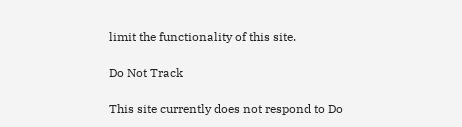limit the functionality of this site.

Do Not Track

This site currently does not respond to Do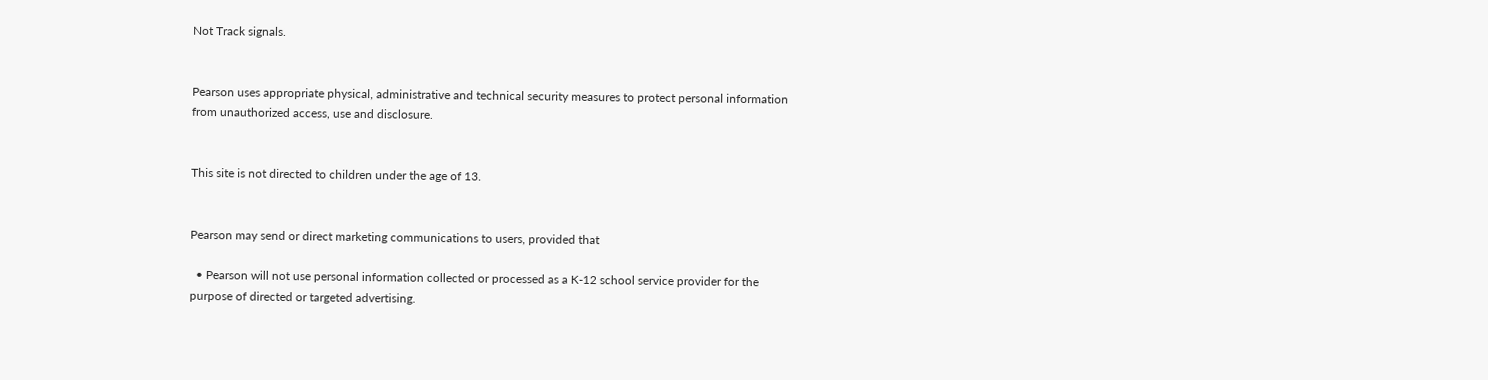Not Track signals.


Pearson uses appropriate physical, administrative and technical security measures to protect personal information from unauthorized access, use and disclosure.


This site is not directed to children under the age of 13.


Pearson may send or direct marketing communications to users, provided that

  • Pearson will not use personal information collected or processed as a K-12 school service provider for the purpose of directed or targeted advertising.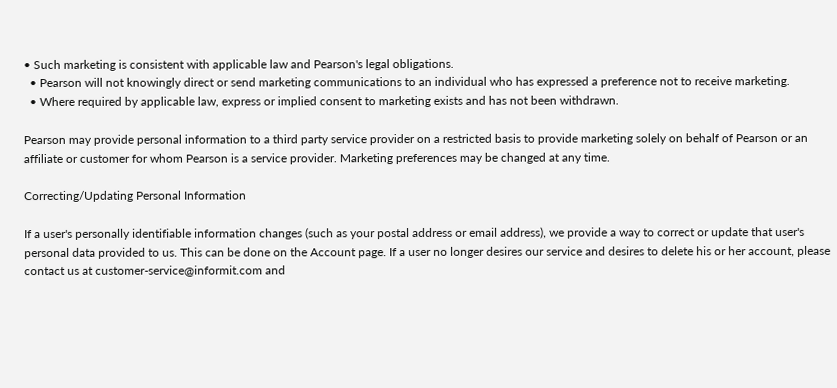• Such marketing is consistent with applicable law and Pearson's legal obligations.
  • Pearson will not knowingly direct or send marketing communications to an individual who has expressed a preference not to receive marketing.
  • Where required by applicable law, express or implied consent to marketing exists and has not been withdrawn.

Pearson may provide personal information to a third party service provider on a restricted basis to provide marketing solely on behalf of Pearson or an affiliate or customer for whom Pearson is a service provider. Marketing preferences may be changed at any time.

Correcting/Updating Personal Information

If a user's personally identifiable information changes (such as your postal address or email address), we provide a way to correct or update that user's personal data provided to us. This can be done on the Account page. If a user no longer desires our service and desires to delete his or her account, please contact us at customer-service@informit.com and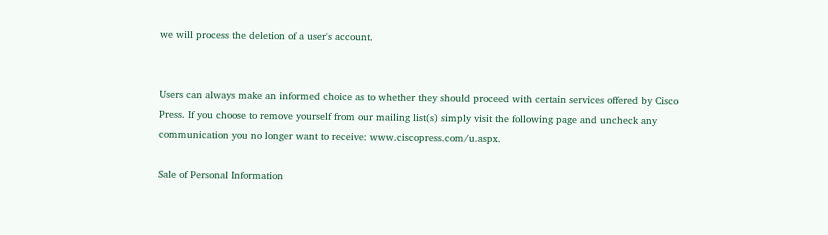we will process the deletion of a user's account.


Users can always make an informed choice as to whether they should proceed with certain services offered by Cisco Press. If you choose to remove yourself from our mailing list(s) simply visit the following page and uncheck any communication you no longer want to receive: www.ciscopress.com/u.aspx.

Sale of Personal Information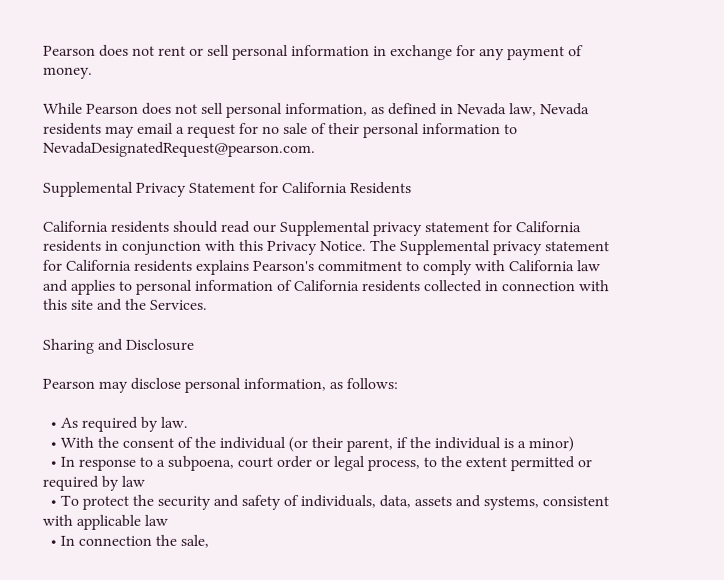Pearson does not rent or sell personal information in exchange for any payment of money.

While Pearson does not sell personal information, as defined in Nevada law, Nevada residents may email a request for no sale of their personal information to NevadaDesignatedRequest@pearson.com.

Supplemental Privacy Statement for California Residents

California residents should read our Supplemental privacy statement for California residents in conjunction with this Privacy Notice. The Supplemental privacy statement for California residents explains Pearson's commitment to comply with California law and applies to personal information of California residents collected in connection with this site and the Services.

Sharing and Disclosure

Pearson may disclose personal information, as follows:

  • As required by law.
  • With the consent of the individual (or their parent, if the individual is a minor)
  • In response to a subpoena, court order or legal process, to the extent permitted or required by law
  • To protect the security and safety of individuals, data, assets and systems, consistent with applicable law
  • In connection the sale,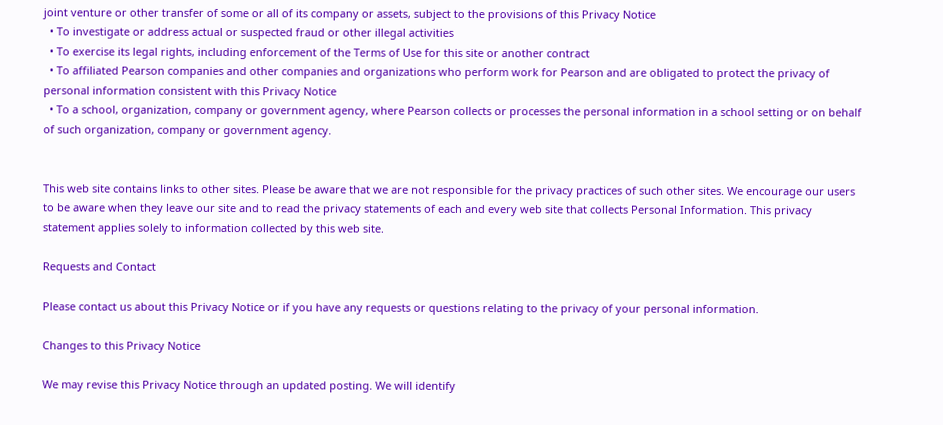joint venture or other transfer of some or all of its company or assets, subject to the provisions of this Privacy Notice
  • To investigate or address actual or suspected fraud or other illegal activities
  • To exercise its legal rights, including enforcement of the Terms of Use for this site or another contract
  • To affiliated Pearson companies and other companies and organizations who perform work for Pearson and are obligated to protect the privacy of personal information consistent with this Privacy Notice
  • To a school, organization, company or government agency, where Pearson collects or processes the personal information in a school setting or on behalf of such organization, company or government agency.


This web site contains links to other sites. Please be aware that we are not responsible for the privacy practices of such other sites. We encourage our users to be aware when they leave our site and to read the privacy statements of each and every web site that collects Personal Information. This privacy statement applies solely to information collected by this web site.

Requests and Contact

Please contact us about this Privacy Notice or if you have any requests or questions relating to the privacy of your personal information.

Changes to this Privacy Notice

We may revise this Privacy Notice through an updated posting. We will identify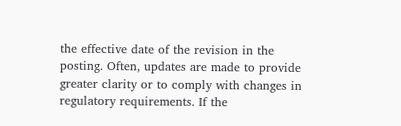the effective date of the revision in the posting. Often, updates are made to provide greater clarity or to comply with changes in regulatory requirements. If the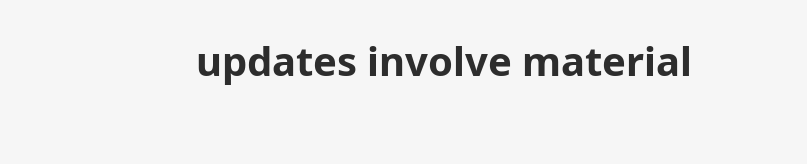updates involve material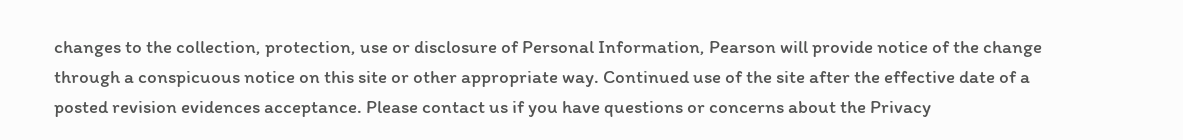changes to the collection, protection, use or disclosure of Personal Information, Pearson will provide notice of the change through a conspicuous notice on this site or other appropriate way. Continued use of the site after the effective date of a posted revision evidences acceptance. Please contact us if you have questions or concerns about the Privacy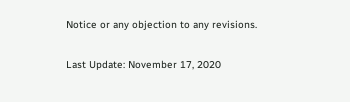Notice or any objection to any revisions.

Last Update: November 17, 2020